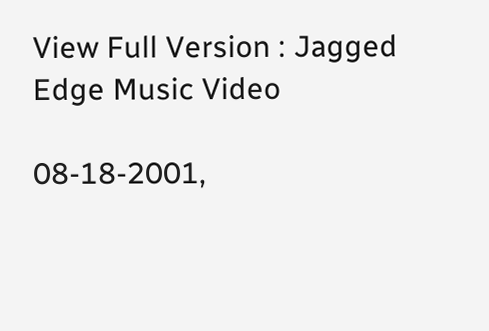View Full Version : Jagged Edge Music Video

08-18-2001,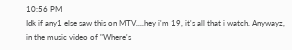10:56 PM
Idk if any1 else saw this on MTV....hey i'm 19, it's all that i watch. Anywayz, in the music video of "Where's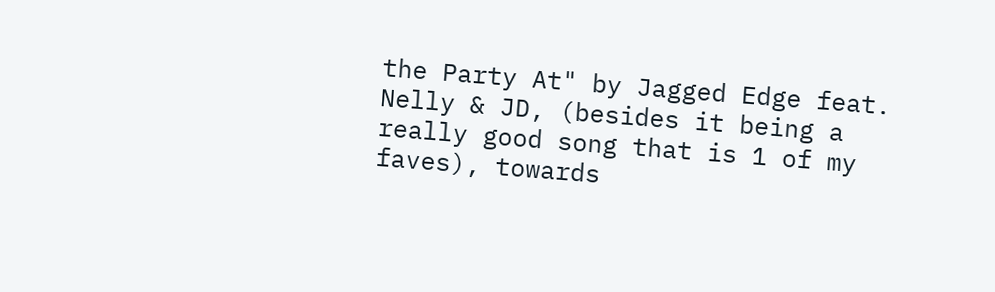the Party At" by Jagged Edge feat. Nelly & JD, (besides it being a really good song that is 1 of my faves), towards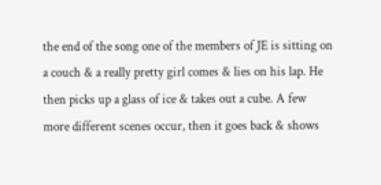the end of the song one of the members of JE is sitting on a couch & a really pretty girl comes & lies on his lap. He then picks up a glass of ice & takes out a cube. A few more different scenes occur, then it goes back & shows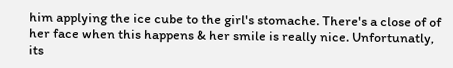him applying the ice cube to the girl's stomache. There's a close of of her face when this happens & her smile is really nice. Unfortunatly, its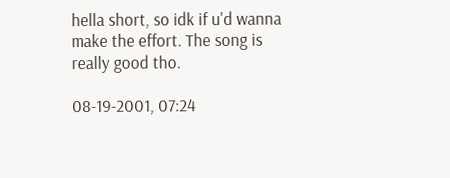hella short, so idk if u'd wanna make the effort. The song is really good tho.

08-19-2001, 07:24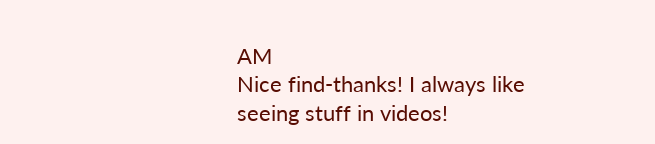AM
Nice find-thanks! I always like seeing stuff in videos!